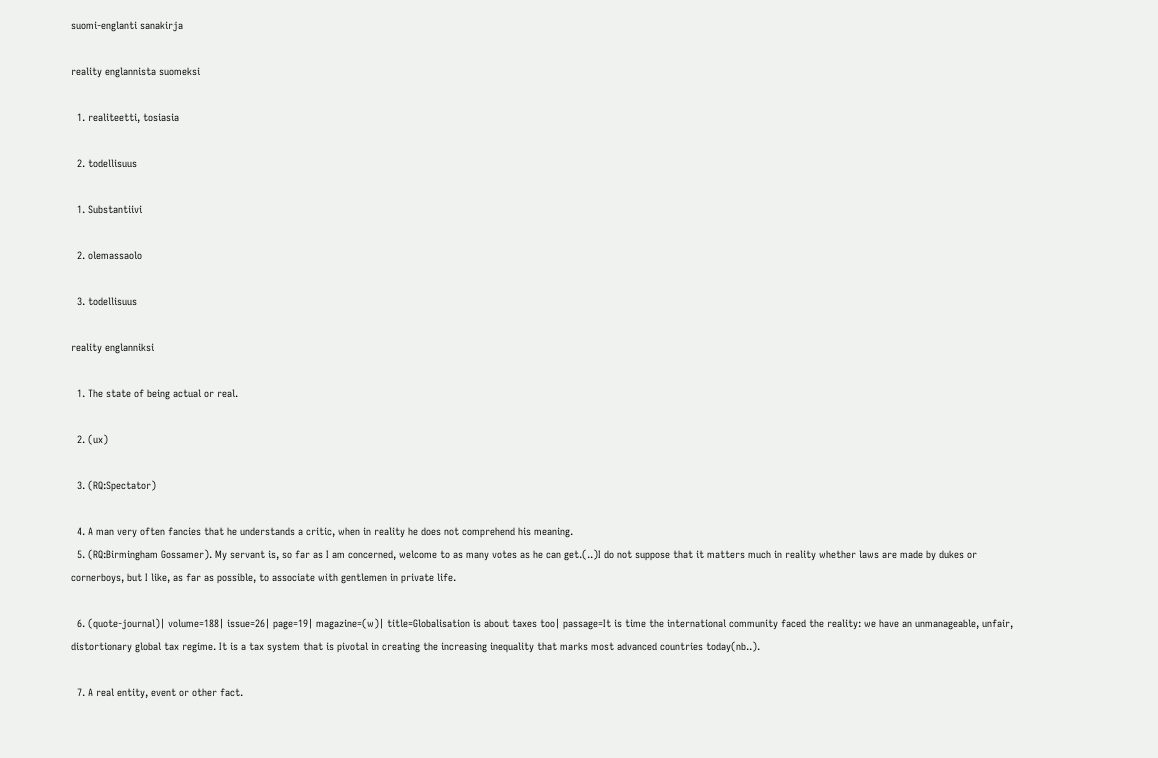suomi-englanti sanakirja

reality englannista suomeksi

  1. realiteetti, tosiasia

  2. todellisuus

  1. Substantiivi

  2. olemassaolo

  3. todellisuus

reality englanniksi

  1. The state of being actual or real.

  2. (ux)

  3. (RQ:Spectator)

  4. A man very often fancies that he understands a critic, when in reality he does not comprehend his meaning.
  5. (RQ:Birmingham Gossamer). My servant is, so far as I am concerned, welcome to as many votes as he can get.(..)I do not suppose that it matters much in reality whether laws are made by dukes or cornerboys, but I like, as far as possible, to associate with gentlemen in private life.

  6. (quote-journal)| volume=188| issue=26| page=19| magazine=(w)| title=Globalisation is about taxes too| passage=It is time the international community faced the reality: we have an unmanageable, unfair, distortionary global tax regime. It is a tax system that is pivotal in creating the increasing inequality that marks most advanced countries today(nb..).

  7. A real entity, event or other fact.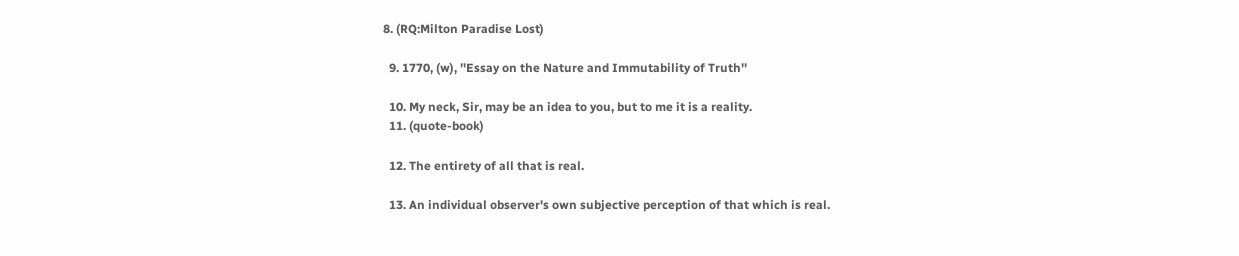8. (RQ:Milton Paradise Lost)

  9. 1770, (w), ''Essay on the Nature and Immutability of Truth''

  10. My neck, Sir, may be an idea to you, but to me it is a reality.
  11. (quote-book)

  12. The entirety of all that is real.

  13. An individual observer's own subjective perception of that which is real.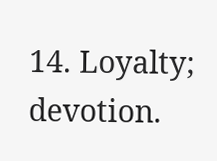14. Loyalty; devotion.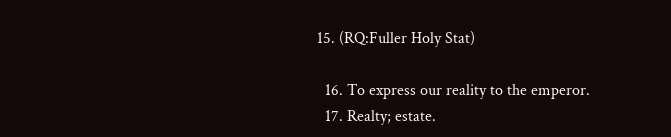15. (RQ:Fuller Holy Stat)

  16. To express our reality to the emperor.
  17. Realty; estate.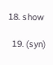18. show

  19. (syn)